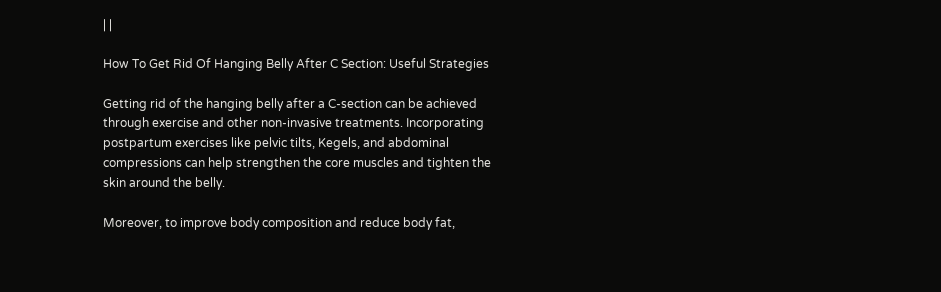| |

How To Get Rid Of Hanging Belly After C Section: Useful Strategies

Getting rid of the hanging belly after a C-section can be achieved through exercise and other non-invasive treatments. Incorporating postpartum exercises like pelvic tilts, Kegels, and abdominal compressions can help strengthen the core muscles and tighten the skin around the belly.

Moreover, to improve body composition and reduce body fat,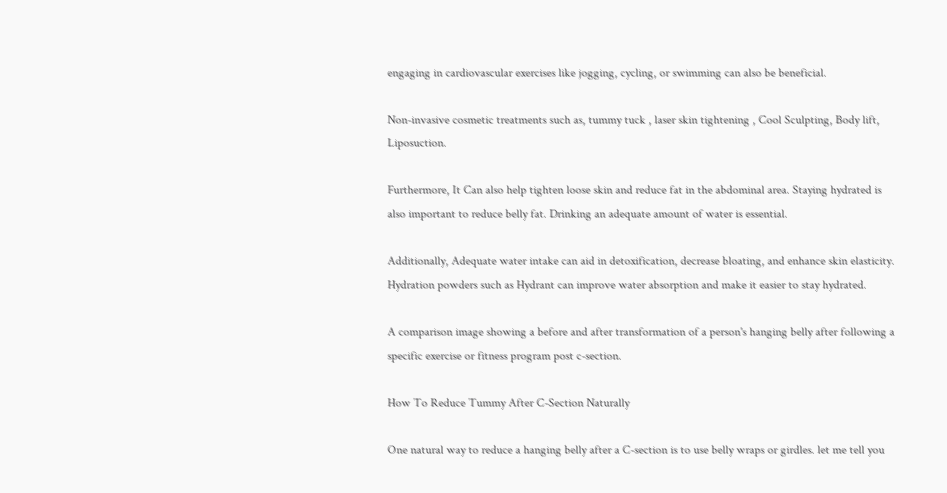engaging in cardiovascular exercises like jogging, cycling, or swimming can also be beneficial.

Non-invasive cosmetic treatments such as, tummy tuck , laser skin tightening , Cool Sculpting, Body lift, Liposuction.

Furthermore, It Can also help tighten loose skin and reduce fat in the abdominal area. Staying hydrated is also important to reduce belly fat. Drinking an adequate amount of water is essential.

Additionally, Adequate water intake can aid in detoxification, decrease bloating, and enhance skin elasticity. Hydration powders such as Hydrant can improve water absorption and make it easier to stay hydrated.

A comparison image showing a before and after transformation of a person's hanging belly after following a specific exercise or fitness program post c-section.

How To Reduce Tummy After C-Section Naturally

One natural way to reduce a hanging belly after a C-section is to use belly wraps or girdles. let me tell you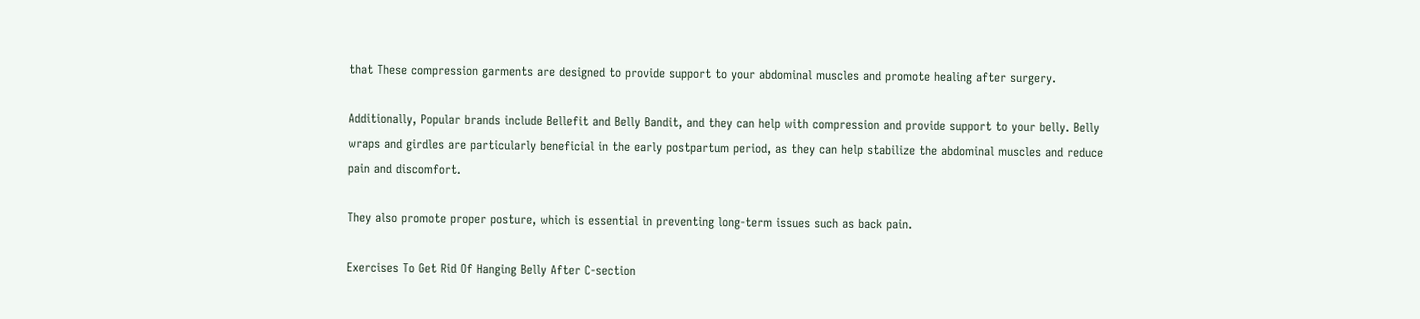that These compression garments are designed to provide support to your abdominal muscles and promote healing after surgery.

Additionally, Popular brands include Bellefit and Belly Bandit, and they can help with compression and provide support to your belly. Belly wraps and girdles are particularly beneficial in the early postpartum period, as they can help stabilize the abdominal muscles and reduce pain and discomfort.

They also promote proper posture, which is essential in preventing long-term issues such as back pain.

Exercises To Get Rid Of Hanging Belly After C-section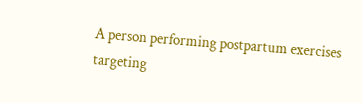A person performing postpartum exercises targeting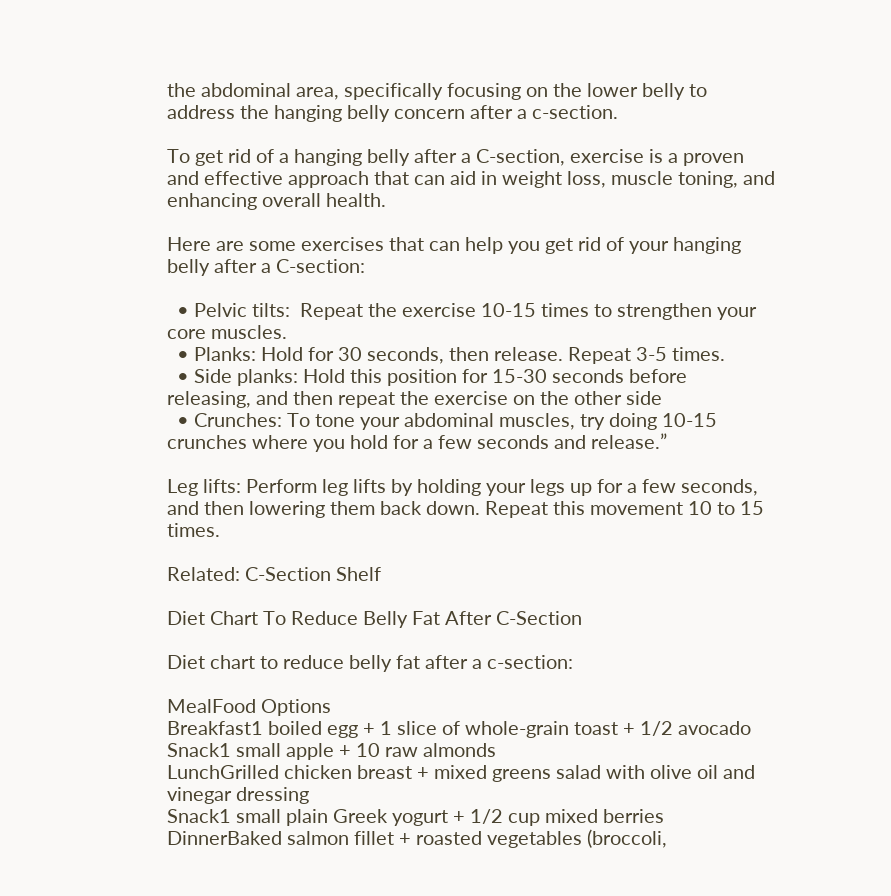the abdominal area, specifically focusing on the lower belly to address the hanging belly concern after a c-section.

To get rid of a hanging belly after a C-section, exercise is a proven and effective approach that can aid in weight loss, muscle toning, and enhancing overall health.

Here are some exercises that can help you get rid of your hanging belly after a C-section:

  • Pelvic tilts:  Repeat the exercise 10-15 times to strengthen your core muscles.
  • Planks: Hold for 30 seconds, then release. Repeat 3-5 times.
  • Side planks: Hold this position for 15-30 seconds before releasing, and then repeat the exercise on the other side
  • Crunches: To tone your abdominal muscles, try doing 10-15 crunches where you hold for a few seconds and release.”

Leg lifts: Perform leg lifts by holding your legs up for a few seconds, and then lowering them back down. Repeat this movement 10 to 15 times.

Related: C-Section Shelf

Diet Chart To Reduce Belly Fat After C-Section

Diet chart to reduce belly fat after a c-section:

MealFood Options
Breakfast1 boiled egg + 1 slice of whole-grain toast + 1/2 avocado
Snack1 small apple + 10 raw almonds
LunchGrilled chicken breast + mixed greens salad with olive oil and vinegar dressing
Snack1 small plain Greek yogurt + 1/2 cup mixed berries
DinnerBaked salmon fillet + roasted vegetables (broccoli,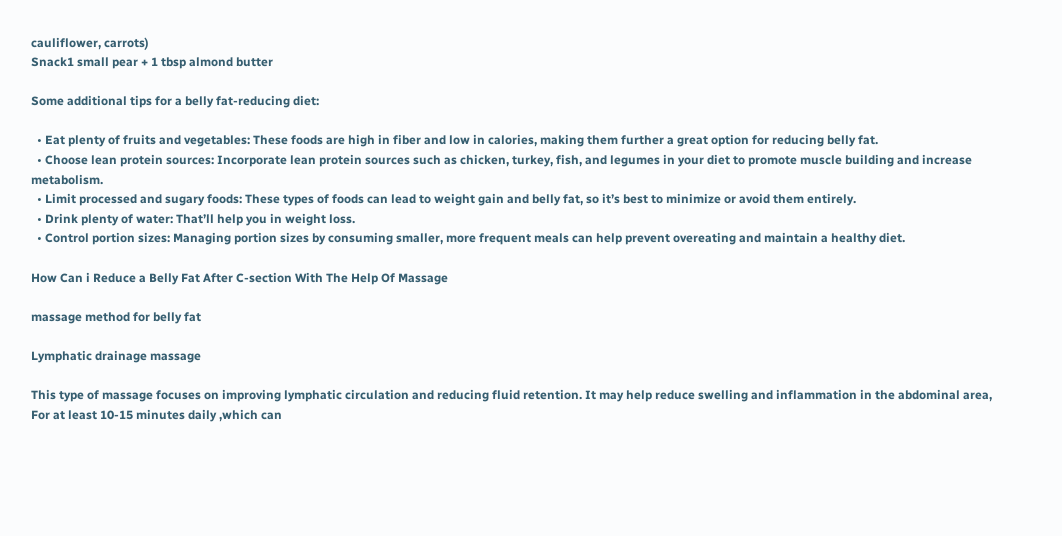cauliflower, carrots)
Snack1 small pear + 1 tbsp almond butter

Some additional tips for a belly fat-reducing diet:

  • Eat plenty of fruits and vegetables: These foods are high in fiber and low in calories, making them further a great option for reducing belly fat.
  • Choose lean protein sources: Incorporate lean protein sources such as chicken, turkey, fish, and legumes in your diet to promote muscle building and increase metabolism.
  • Limit processed and sugary foods: These types of foods can lead to weight gain and belly fat, so it’s best to minimize or avoid them entirely.
  • Drink plenty of water: That’ll help you in weight loss.
  • Control portion sizes: Managing portion sizes by consuming smaller, more frequent meals can help prevent overeating and maintain a healthy diet.

How Can i Reduce a Belly Fat After C-section With The Help Of Massage

massage method for belly fat

Lymphatic drainage massage

This type of massage focuses on improving lymphatic circulation and reducing fluid retention. It may help reduce swelling and inflammation in the abdominal area,  For at least 10-15 minutes daily ,which can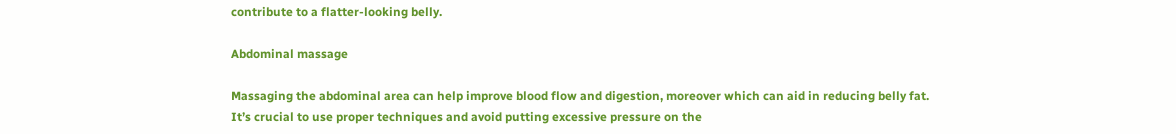contribute to a flatter-looking belly.

Abdominal massage

Massaging the abdominal area can help improve blood flow and digestion, moreover which can aid in reducing belly fat. It’s crucial to use proper techniques and avoid putting excessive pressure on the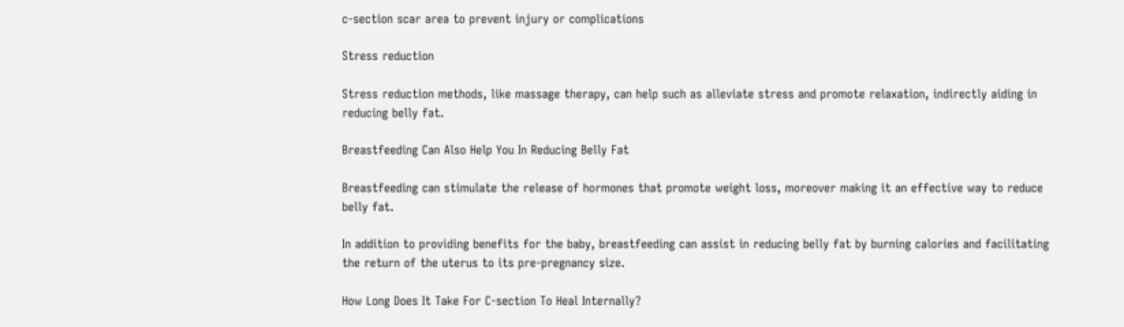c-section scar area to prevent injury or complications

Stress reduction

Stress reduction methods, like massage therapy, can help such as alleviate stress and promote relaxation, indirectly aiding in reducing belly fat.

Breastfeeding Can Also Help You In Reducing Belly Fat

Breastfeeding can stimulate the release of hormones that promote weight loss, moreover making it an effective way to reduce belly fat.

In addition to providing benefits for the baby, breastfeeding can assist in reducing belly fat by burning calories and facilitating the return of the uterus to its pre-pregnancy size.

How Long Does It Take For C-section To Heal Internally?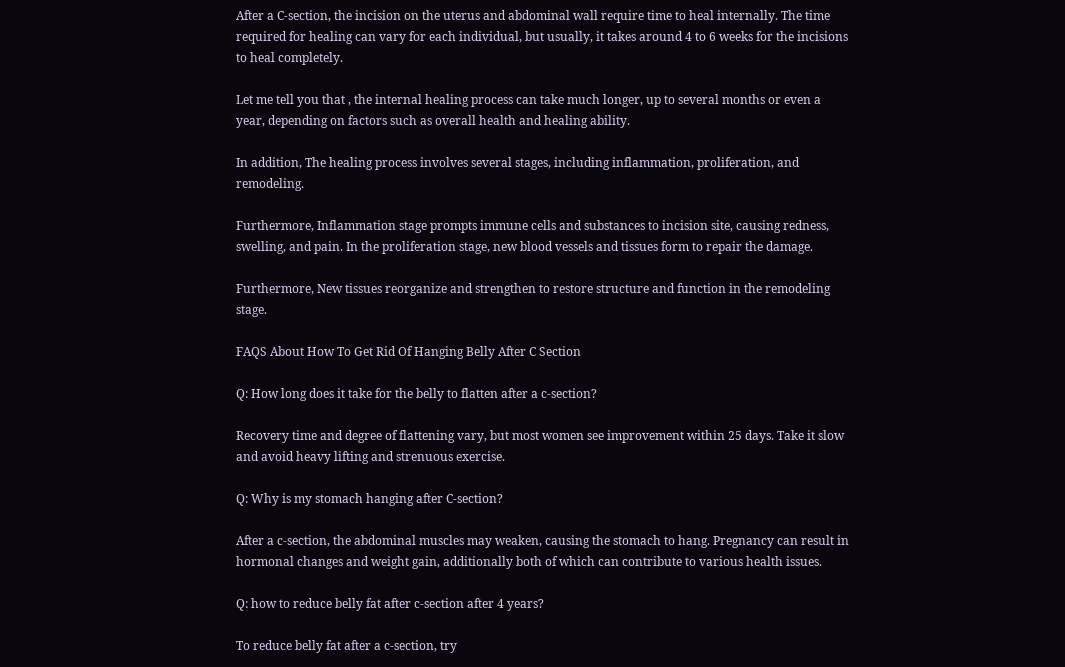After a C-section, the incision on the uterus and abdominal wall require time to heal internally. The time required for healing can vary for each individual, but usually, it takes around 4 to 6 weeks for the incisions to heal completely.

Let me tell you that , the internal healing process can take much longer, up to several months or even a year, depending on factors such as overall health and healing ability.

In addition, The healing process involves several stages, including inflammation, proliferation, and remodeling.

Furthermore, Inflammation stage prompts immune cells and substances to incision site, causing redness, swelling, and pain. In the proliferation stage, new blood vessels and tissues form to repair the damage.

Furthermore, New tissues reorganize and strengthen to restore structure and function in the remodeling stage.

FAQS About How To Get Rid Of Hanging Belly After C Section

Q: How long does it take for the belly to flatten after a c-section?

Recovery time and degree of flattening vary, but most women see improvement within 25 days. Take it slow and avoid heavy lifting and strenuous exercise.

Q: Why is my stomach hanging after C-section?

After a c-section, the abdominal muscles may weaken, causing the stomach to hang. Pregnancy can result in hormonal changes and weight gain, additionally both of which can contribute to various health issues.

Q: how to reduce belly fat after c-section after 4 years?

To reduce belly fat after a c-section, try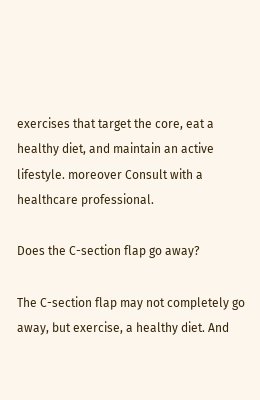exercises that target the core, eat a healthy diet, and maintain an active lifestyle. moreover Consult with a healthcare professional.

Does the C-section flap go away?

The C-section flap may not completely go away, but exercise, a healthy diet. And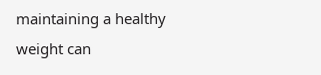maintaining a healthy weight can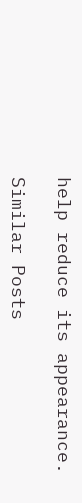help reduce its appearance.

Similar Posts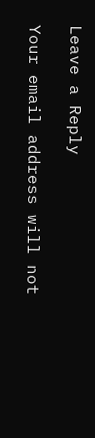Leave a Reply

Your email address will not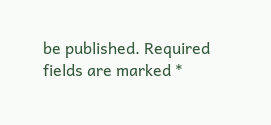be published. Required fields are marked *